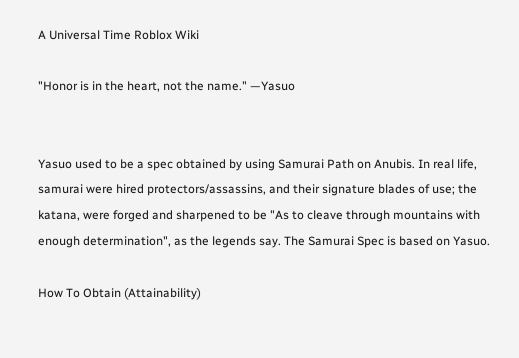A Universal Time Roblox Wiki

"Honor is in the heart, not the name." —Yasuo


Yasuo used to be a spec obtained by using Samurai Path on Anubis. In real life, samurai were hired protectors/assassins, and their signature blades of use; the katana, were forged and sharpened to be "As to cleave through mountains with enough determination", as the legends say. The Samurai Spec is based on Yasuo.

How To Obtain (Attainability)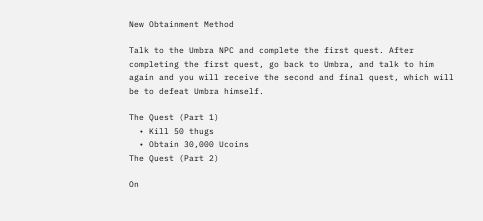New Obtainment Method

Talk to the Umbra NPC and complete the first quest. After completing the first quest, go back to Umbra, and talk to him again and you will receive the second and final quest, which will be to defeat Umbra himself.

The Quest (Part 1)
  • Kill 50 thugs
  • Obtain 30,000 Ucoins
The Quest (Part 2)

On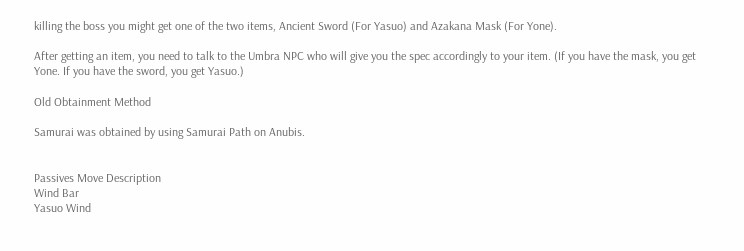killing the boss you might get one of the two items, Ancient Sword (For Yasuo) and Azakana Mask (For Yone).

After getting an item, you need to talk to the Umbra NPC who will give you the spec accordingly to your item. (If you have the mask, you get Yone. If you have the sword, you get Yasuo.)

Old Obtainment Method

Samurai was obtained by using Samurai Path on Anubis.


Passives Move Description
Wind Bar
Yasuo Wind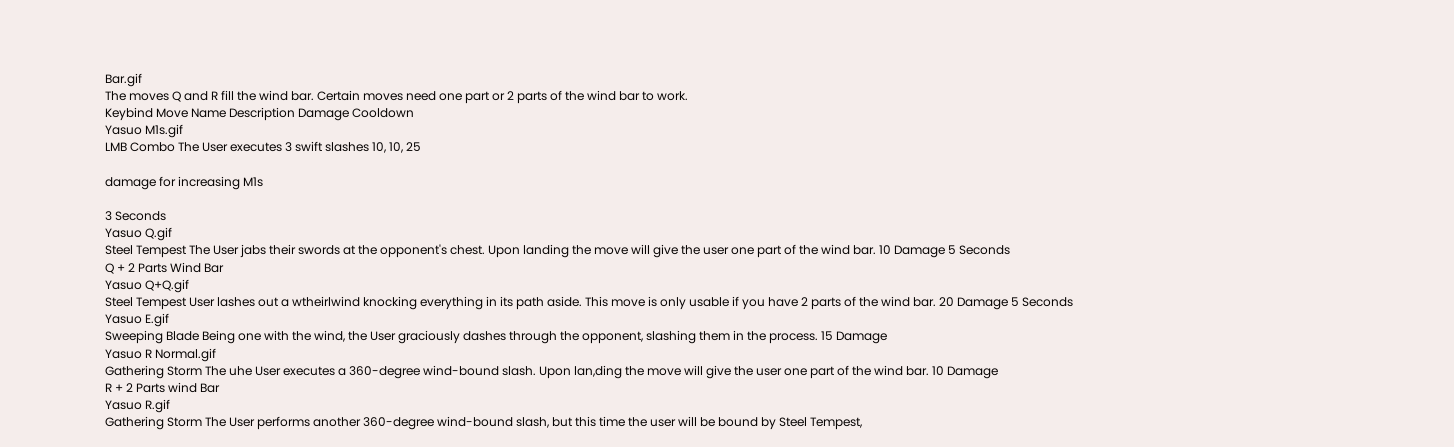Bar.gif
The moves Q and R fill the wind bar. Certain moves need one part or 2 parts of the wind bar to work.
Keybind Move Name Description Damage Cooldown
Yasuo M1s.gif
LMB Combo The User executes 3 swift slashes 10, 10, 25

damage for increasing M1s

3 Seconds
Yasuo Q.gif
Steel Tempest The User jabs their swords at the opponent's chest. Upon landing the move will give the user one part of the wind bar. 10 Damage 5 Seconds
Q + 2 Parts Wind Bar
Yasuo Q+Q.gif
Steel Tempest User lashes out a wtheirlwind knocking everything in its path aside. This move is only usable if you have 2 parts of the wind bar. 20 Damage 5 Seconds
Yasuo E.gif
Sweeping Blade Being one with the wind, the User graciously dashes through the opponent, slashing them in the process. 15 Damage
Yasuo R Normal.gif
Gathering Storm The uhe User executes a 360-degree wind-bound slash. Upon lan,ding the move will give the user one part of the wind bar. 10 Damage
R + 2 Parts wind Bar
Yasuo R.gif
Gathering Storm The User performs another 360-degree wind-bound slash, but this time the user will be bound by Steel Tempest,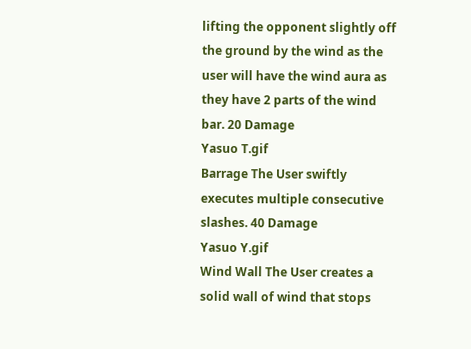lifting the opponent slightly off the ground by the wind as the user will have the wind aura as they have 2 parts of the wind bar. 20 Damage
Yasuo T.gif
Barrage The User swiftly executes multiple consecutive slashes. 40 Damage
Yasuo Y.gif
Wind Wall The User creates a solid wall of wind that stops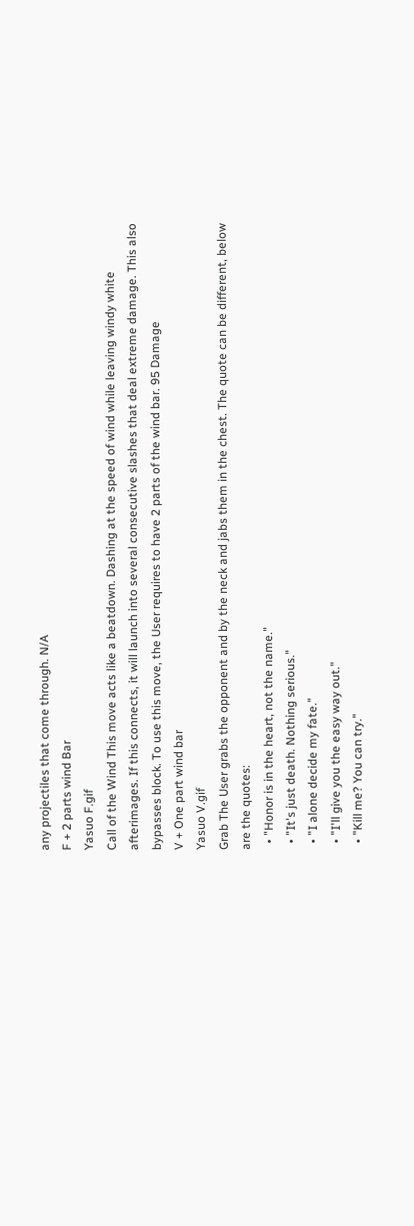any projectiles that come through. N/A
F + 2 parts wind Bar
Yasuo F.gif
Call of the Wind This move acts like a beatdown. Dashing at the speed of wind while leaving windy white afterimages. If this connects, it will launch into several consecutive slashes that deal extreme damage. This also bypasses block. To use this move, the User requires to have 2 parts of the wind bar. 95 Damage
V + One part wind bar
Yasuo V.gif
Grab The User grabs the opponent and by the neck and jabs them in the chest. The quote can be different, below are the quotes:
  • "Honor is in the heart, not the name."
  • "It's just death. Nothing serious."
  • "I alone decide my fate."
  • "I'll give you the easy way out."
  • "Kill me? You can try."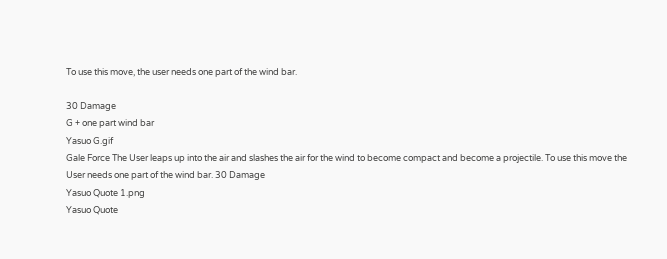To use this move, the user needs one part of the wind bar.

30 Damage
G + one part wind bar
Yasuo G.gif
Gale Force The User leaps up into the air and slashes the air for the wind to become compact and become a projectile. To use this move the User needs one part of the wind bar. 30 Damage
Yasuo Quote 1.png
Yasuo Quote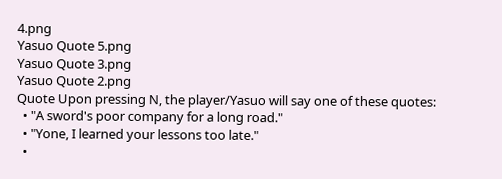4.png
Yasuo Quote 5.png
Yasuo Quote 3.png
Yasuo Quote 2.png
Quote Upon pressing N, the player/Yasuo will say one of these quotes:
  • "A sword's poor company for a long road."
  • "Yone, I learned your lessons too late."
  •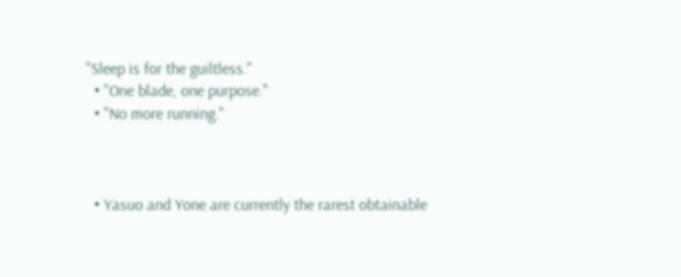"Sleep is for the guiltless."
  • "One blade, one purpose."
  • "No more running."



  • Yasuo and Yone are currently the rarest obtainable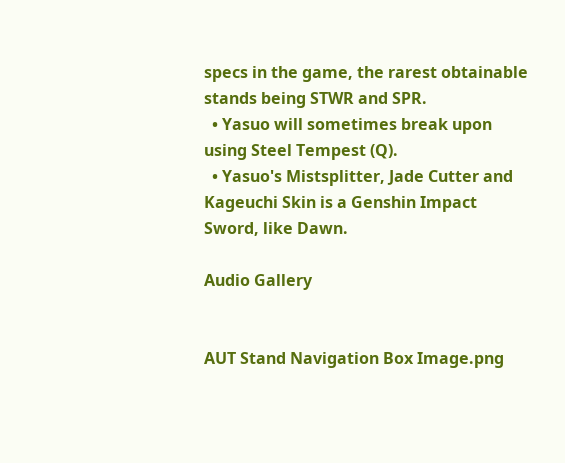specs in the game, the rarest obtainable stands being STWR and SPR.
  • Yasuo will sometimes break upon using Steel Tempest (Q).
  • Yasuo's Mistsplitter, Jade Cutter and Kageuchi Skin is a Genshin Impact Sword, like Dawn.

Audio Gallery


AUT Stand Navigation Box Image.png